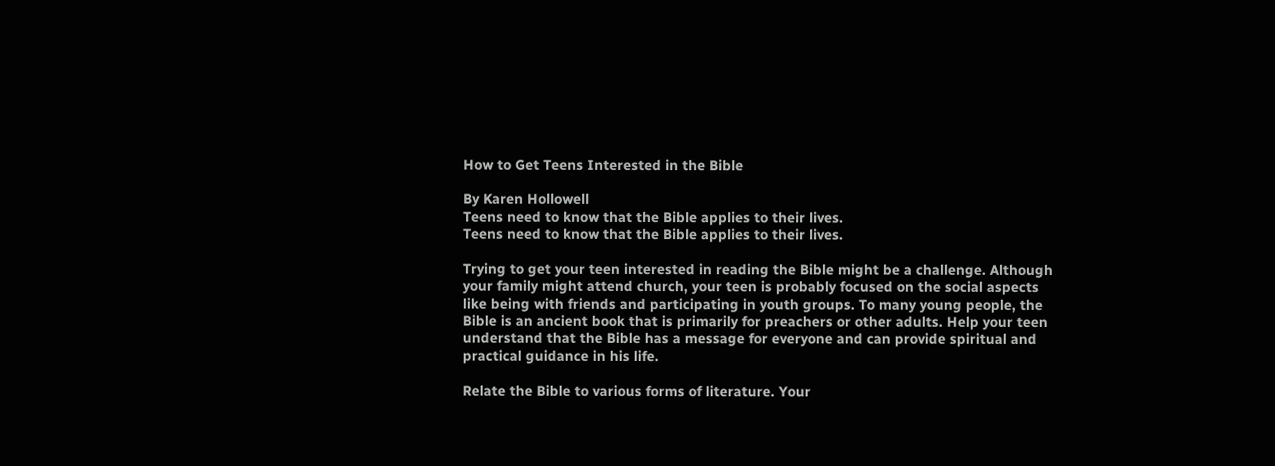How to Get Teens Interested in the Bible

By Karen Hollowell
Teens need to know that the Bible applies to their lives.
Teens need to know that the Bible applies to their lives.

Trying to get your teen interested in reading the Bible might be a challenge. Although your family might attend church, your teen is probably focused on the social aspects like being with friends and participating in youth groups. To many young people, the Bible is an ancient book that is primarily for preachers or other adults. Help your teen understand that the Bible has a message for everyone and can provide spiritual and practical guidance in his life.

Relate the Bible to various forms of literature. Your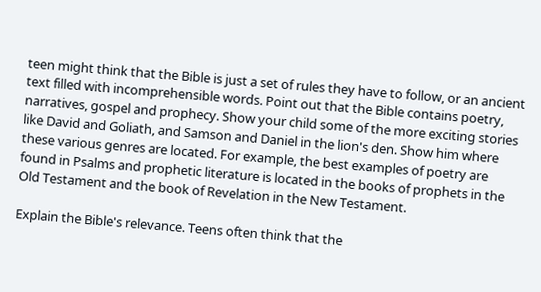teen might think that the Bible is just a set of rules they have to follow, or an ancient text filled with incomprehensible words. Point out that the Bible contains poetry, narratives, gospel and prophecy. Show your child some of the more exciting stories like David and Goliath, and Samson and Daniel in the lion's den. Show him where these various genres are located. For example, the best examples of poetry are found in Psalms and prophetic literature is located in the books of prophets in the Old Testament and the book of Revelation in the New Testament.

Explain the Bible's relevance. Teens often think that the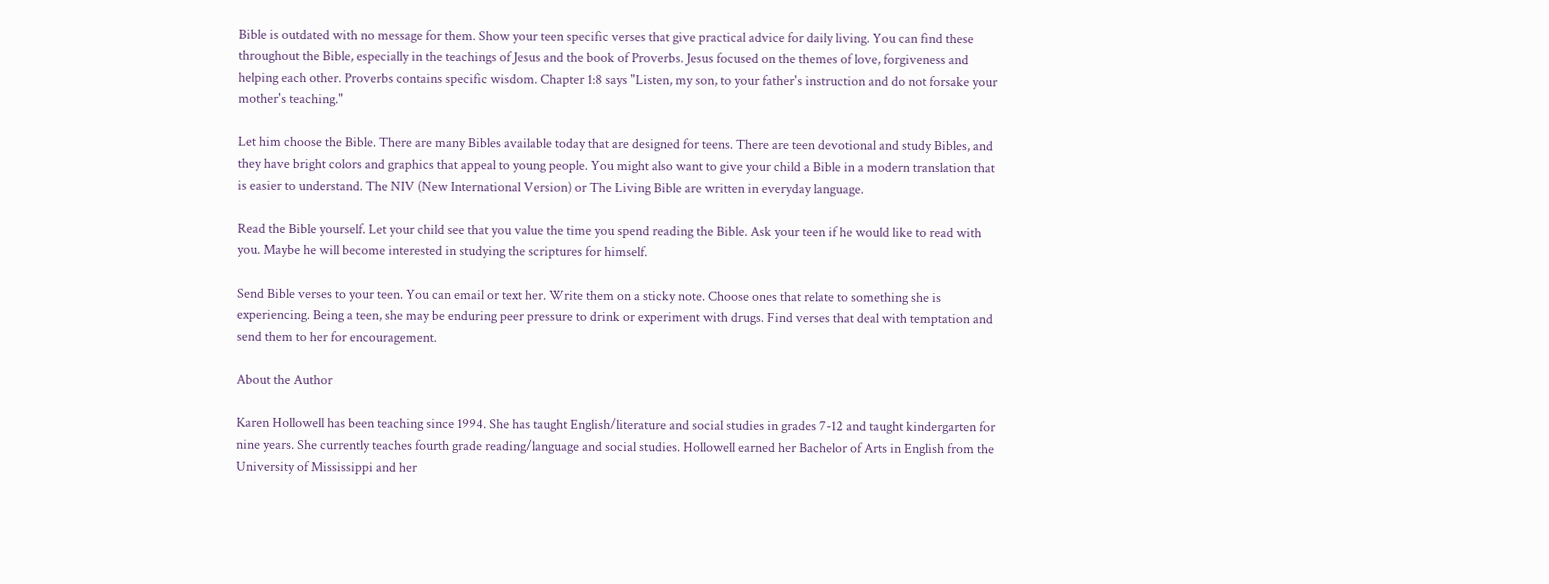Bible is outdated with no message for them. Show your teen specific verses that give practical advice for daily living. You can find these throughout the Bible, especially in the teachings of Jesus and the book of Proverbs. Jesus focused on the themes of love, forgiveness and helping each other. Proverbs contains specific wisdom. Chapter 1:8 says "Listen, my son, to your father's instruction and do not forsake your mother's teaching."

Let him choose the Bible. There are many Bibles available today that are designed for teens. There are teen devotional and study Bibles, and they have bright colors and graphics that appeal to young people. You might also want to give your child a Bible in a modern translation that is easier to understand. The NIV (New International Version) or The Living Bible are written in everyday language.

Read the Bible yourself. Let your child see that you value the time you spend reading the Bible. Ask your teen if he would like to read with you. Maybe he will become interested in studying the scriptures for himself.

Send Bible verses to your teen. You can email or text her. Write them on a sticky note. Choose ones that relate to something she is experiencing. Being a teen, she may be enduring peer pressure to drink or experiment with drugs. Find verses that deal with temptation and send them to her for encouragement.

About the Author

Karen Hollowell has been teaching since 1994. She has taught English/literature and social studies in grades 7-12 and taught kindergarten for nine years. She currently teaches fourth grade reading/language and social studies. Hollowell earned her Bachelor of Arts in English from the University of Mississippi and her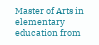Master of Arts in elementary education from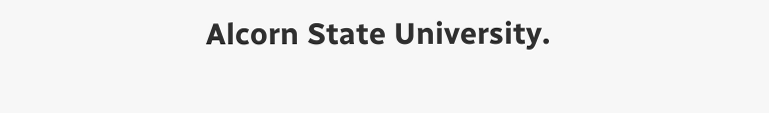Alcorn State University.